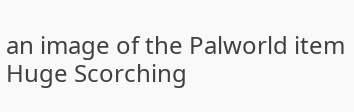an image of the Palworld item Huge Scorching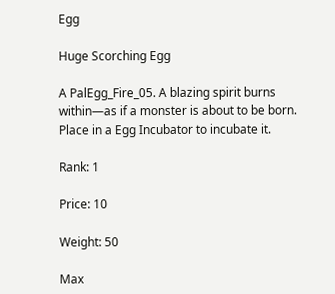Egg

Huge Scorching Egg

A PalEgg_Fire_05. A blazing spirit burns within—as if a monster is about to be born. Place in a Egg Incubator to incubate it.

Rank: 1

Price: 10

Weight: 50

Max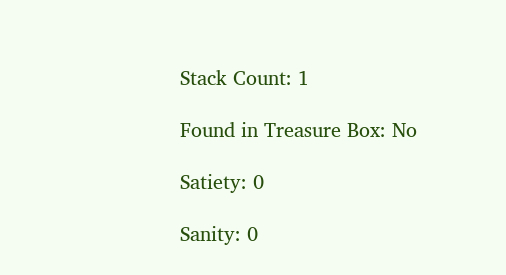Stack Count: 1

Found in Treasure Box: No

Satiety: 0

Sanity: 0